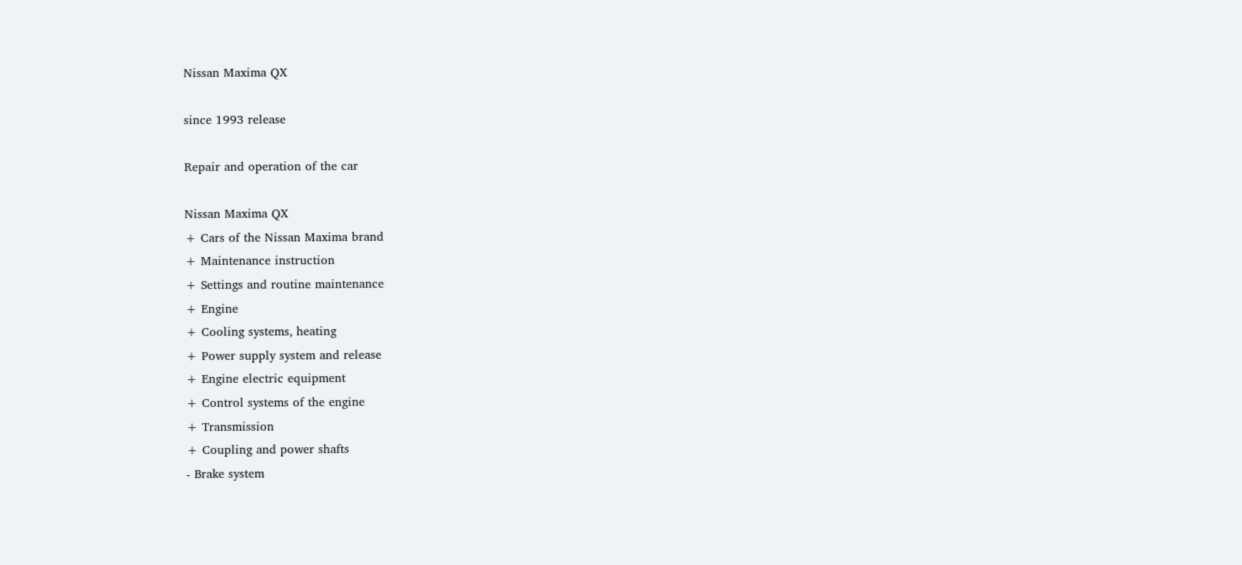Nissan Maxima QX

since 1993 release

Repair and operation of the car

Nissan Maxima QX
+ Cars of the Nissan Maxima brand
+ Maintenance instruction
+ Settings and routine maintenance
+ Engine
+ Cooling systems, heating
+ Power supply system and release
+ Engine electric equipment
+ Control systems of the engine
+ Transmission
+ Coupling and power shafts
- Brake system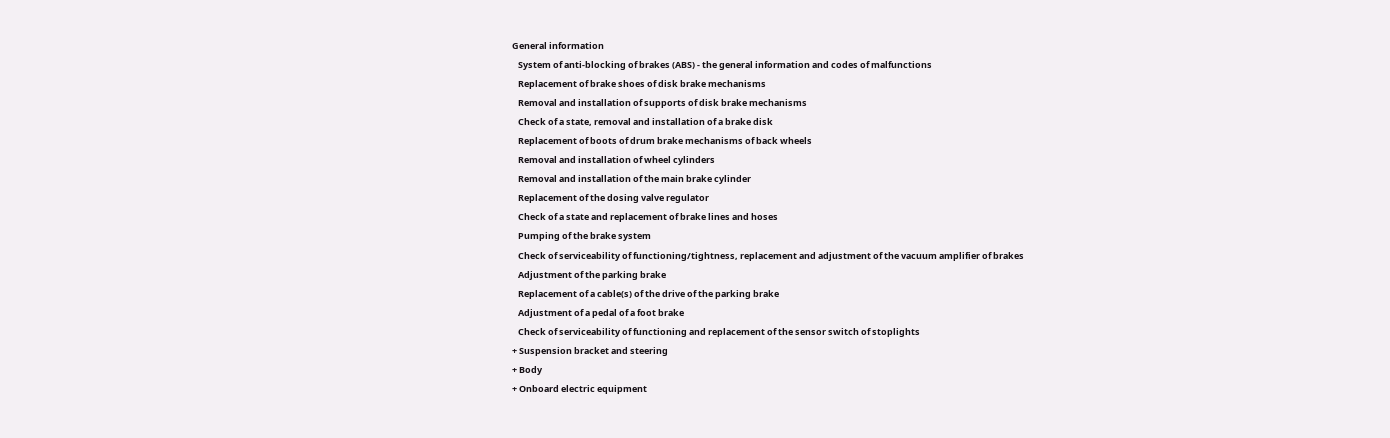General information
   System of anti-blocking of brakes (ABS) - the general information and codes of malfunctions
   Replacement of brake shoes of disk brake mechanisms
   Removal and installation of supports of disk brake mechanisms
   Check of a state, removal and installation of a brake disk
   Replacement of boots of drum brake mechanisms of back wheels
   Removal and installation of wheel cylinders
   Removal and installation of the main brake cylinder
   Replacement of the dosing valve regulator
   Check of a state and replacement of brake lines and hoses
   Pumping of the brake system
   Check of serviceability of functioning/tightness, replacement and adjustment of the vacuum amplifier of brakes
   Adjustment of the parking brake
   Replacement of a cable(s) of the drive of the parking brake
   Adjustment of a pedal of a foot brake
   Check of serviceability of functioning and replacement of the sensor switch of stoplights
+ Suspension bracket and steering
+ Body
+ Onboard electric equipment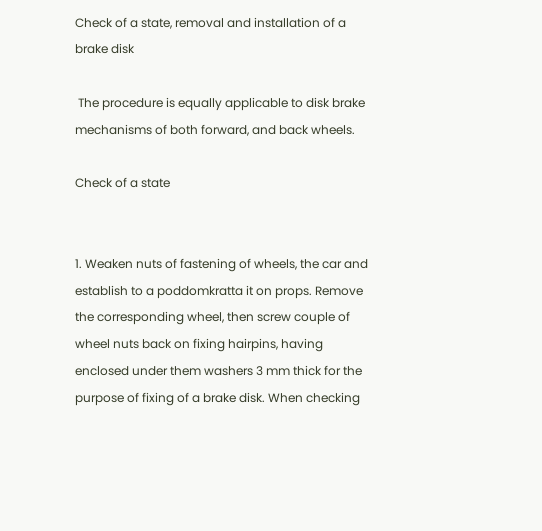Check of a state, removal and installation of a brake disk

 The procedure is equally applicable to disk brake mechanisms of both forward, and back wheels.

Check of a state


1. Weaken nuts of fastening of wheels, the car and establish to a poddomkratta it on props. Remove the corresponding wheel, then screw couple of wheel nuts back on fixing hairpins, having enclosed under them washers 3 mm thick for the purpose of fixing of a brake disk. When checking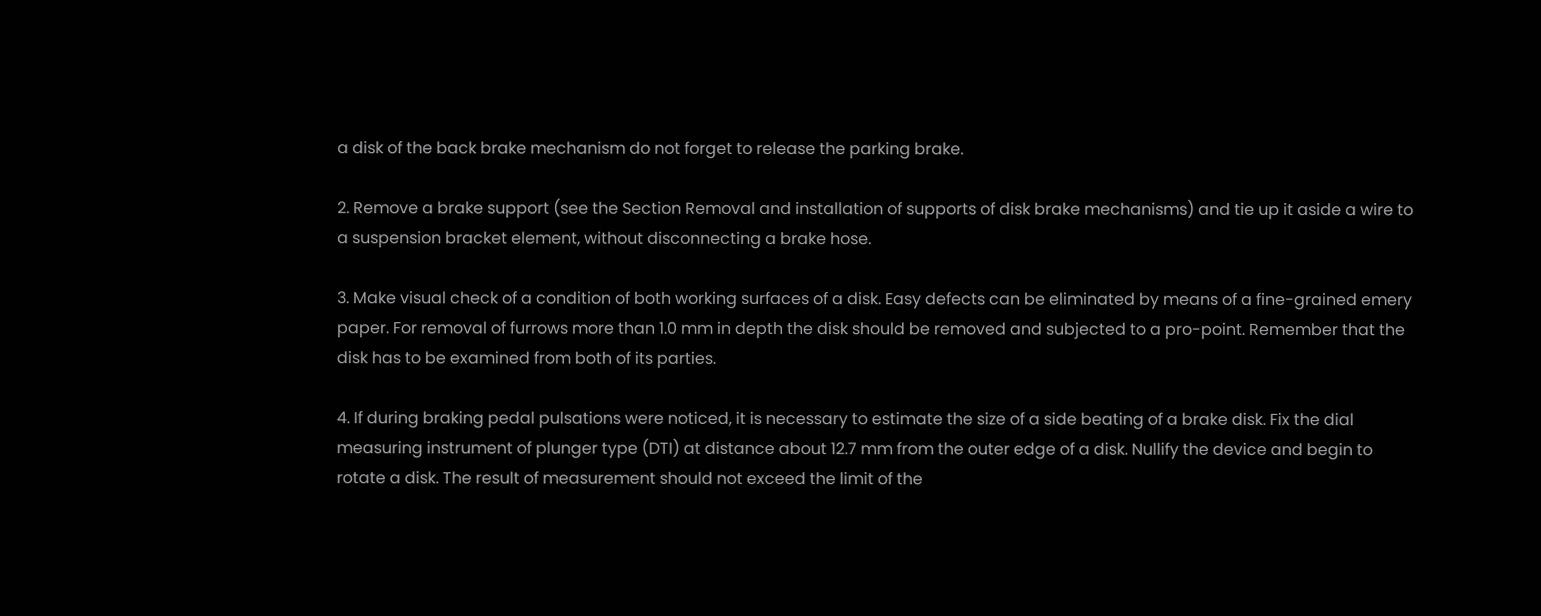a disk of the back brake mechanism do not forget to release the parking brake.

2. Remove a brake support (see the Section Removal and installation of supports of disk brake mechanisms) and tie up it aside a wire to a suspension bracket element, without disconnecting a brake hose.

3. Make visual check of a condition of both working surfaces of a disk. Easy defects can be eliminated by means of a fine-grained emery paper. For removal of furrows more than 1.0 mm in depth the disk should be removed and subjected to a pro-point. Remember that the disk has to be examined from both of its parties.

4. If during braking pedal pulsations were noticed, it is necessary to estimate the size of a side beating of a brake disk. Fix the dial measuring instrument of plunger type (DTI) at distance about 12.7 mm from the outer edge of a disk. Nullify the device and begin to rotate a disk. The result of measurement should not exceed the limit of the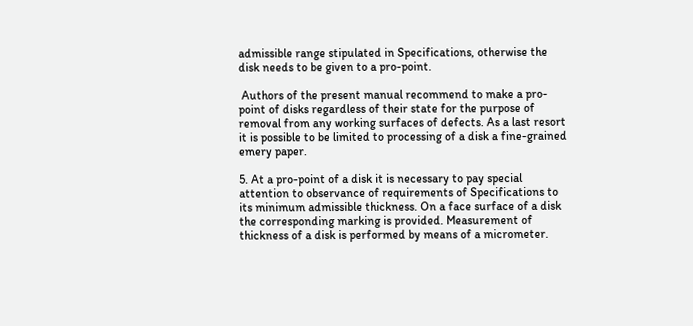admissible range stipulated in Specifications, otherwise the disk needs to be given to a pro-point.

 Authors of the present manual recommend to make a pro-point of disks regardless of their state for the purpose of removal from any working surfaces of defects. As a last resort it is possible to be limited to processing of a disk a fine-grained emery paper.

5. At a pro-point of a disk it is necessary to pay special attention to observance of requirements of Specifications to its minimum admissible thickness. On a face surface of a disk the corresponding marking is provided. Measurement of thickness of a disk is performed by means of a micrometer.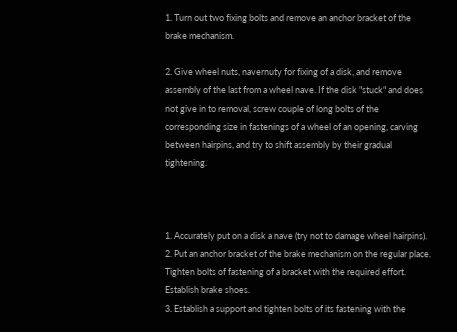1. Turn out two fixing bolts and remove an anchor bracket of the brake mechanism.

2. Give wheel nuts, navernuty for fixing of a disk, and remove assembly of the last from a wheel nave. If the disk "stuck" and does not give in to removal, screw couple of long bolts of the corresponding size in fastenings of a wheel of an opening, carving between hairpins, and try to shift assembly by their gradual tightening.



1. Accurately put on a disk a nave (try not to damage wheel hairpins).
2. Put an anchor bracket of the brake mechanism on the regular place. Tighten bolts of fastening of a bracket with the required effort. Establish brake shoes.
3. Establish a support and tighten bolts of its fastening with the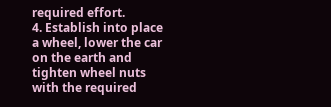required effort.
4. Establish into place a wheel, lower the car on the earth and tighten wheel nuts with the required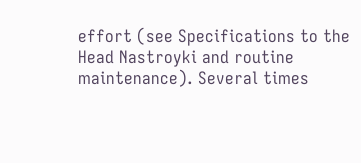effort (see Specifications to the Head Nastroyki and routine maintenance). Several times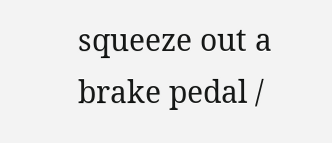squeeze out a brake pedal /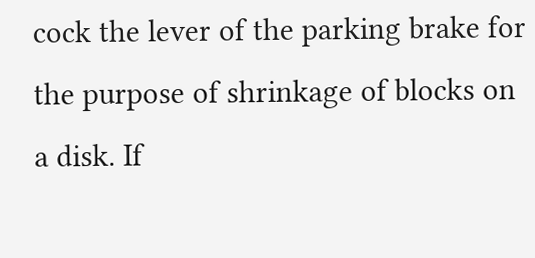cock the lever of the parking brake for the purpose of shrinkage of blocks on a disk. If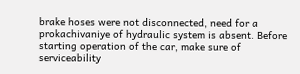brake hoses were not disconnected, need for a prokachivaniye of hydraulic system is absent. Before starting operation of the car, make sure of serviceability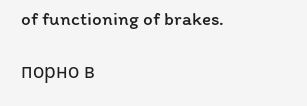of functioning of brakes.

порно в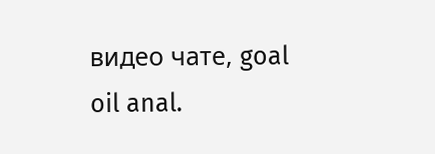видео чате, goal oil anal.